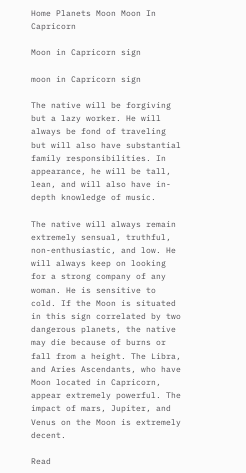Home Planets Moon Moon In Capricorn

Moon in Capricorn sign

moon in Capricorn sign

The native will be forgiving but a lazy worker. He will always be fond of traveling but will also have substantial family responsibilities. In appearance, he will be tall, lean, and will also have in-depth knowledge of music.

The native will always remain extremely sensual, truthful, non-enthusiastic, and low. He will always keep on looking for a strong company of any woman. He is sensitive to cold. If the Moon is situated in this sign correlated by two dangerous planets, the native may die because of burns or fall from a height. The Libra, and Aries Ascendants, who have Moon located in Capricorn, appear extremely powerful. The impact of mars, Jupiter, and Venus on the Moon is extremely decent.

Read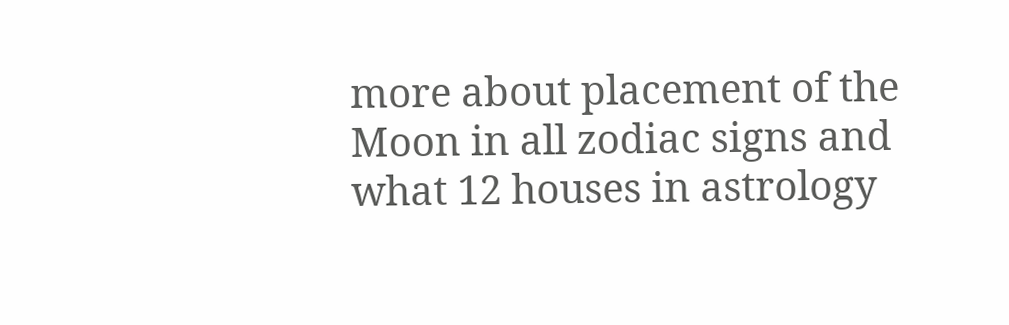more about placement of the Moon in all zodiac signs and what 12 houses in astrology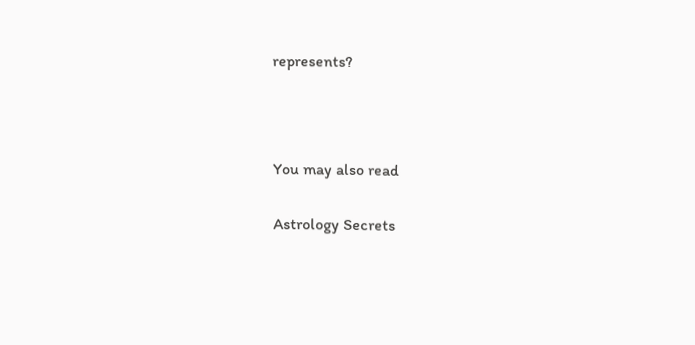represents?



You may also read

Astrology Secrets